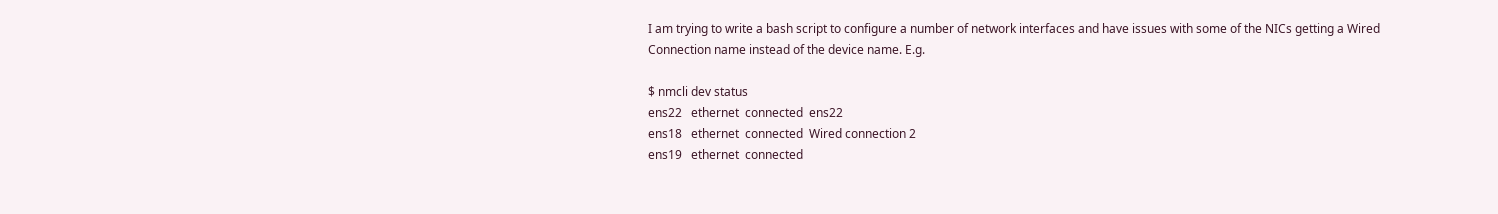I am trying to write a bash script to configure a number of network interfaces and have issues with some of the NICs getting a Wired Connection name instead of the device name. E.g.

$ nmcli dev status
ens22   ethernet  connected  ens22
ens18   ethernet  connected  Wired connection 2
ens19   ethernet  connected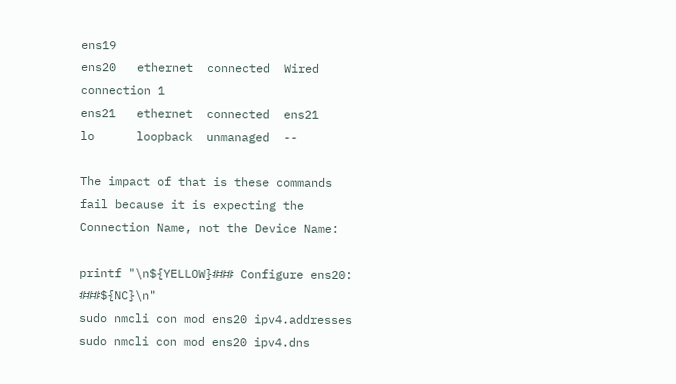ens19
ens20   ethernet  connected  Wired connection 1
ens21   ethernet  connected  ens21
lo      loopback  unmanaged  --

The impact of that is these commands fail because it is expecting the Connection Name, not the Device Name:

printf "\n${YELLOW}### Configure ens20: ###${NC}\n"
sudo nmcli con mod ens20 ipv4.addresses
sudo nmcli con mod ens20 ipv4.dns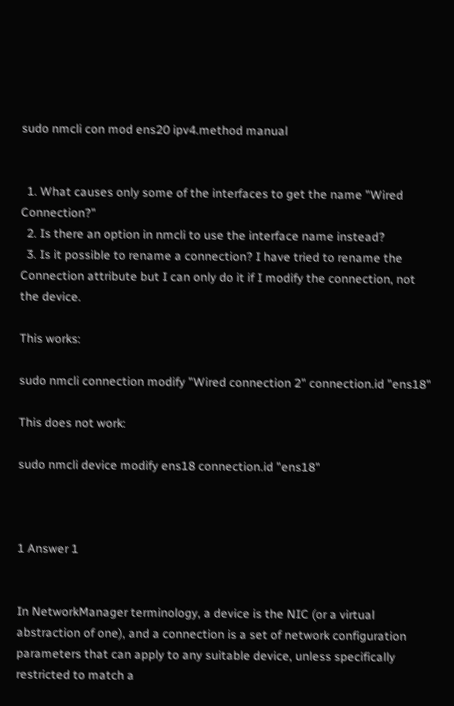sudo nmcli con mod ens20 ipv4.method manual


  1. What causes only some of the interfaces to get the name "Wired Connection?"
  2. Is there an option in nmcli to use the interface name instead?
  3. Is it possible to rename a connection? I have tried to rename the Connection attribute but I can only do it if I modify the connection, not the device.

This works:

sudo nmcli connection modify "Wired connection 2" connection.id "ens18"

This does not work:

sudo nmcli device modify ens18 connection.id "ens18"



1 Answer 1


In NetworkManager terminology, a device is the NIC (or a virtual abstraction of one), and a connection is a set of network configuration parameters that can apply to any suitable device, unless specifically restricted to match a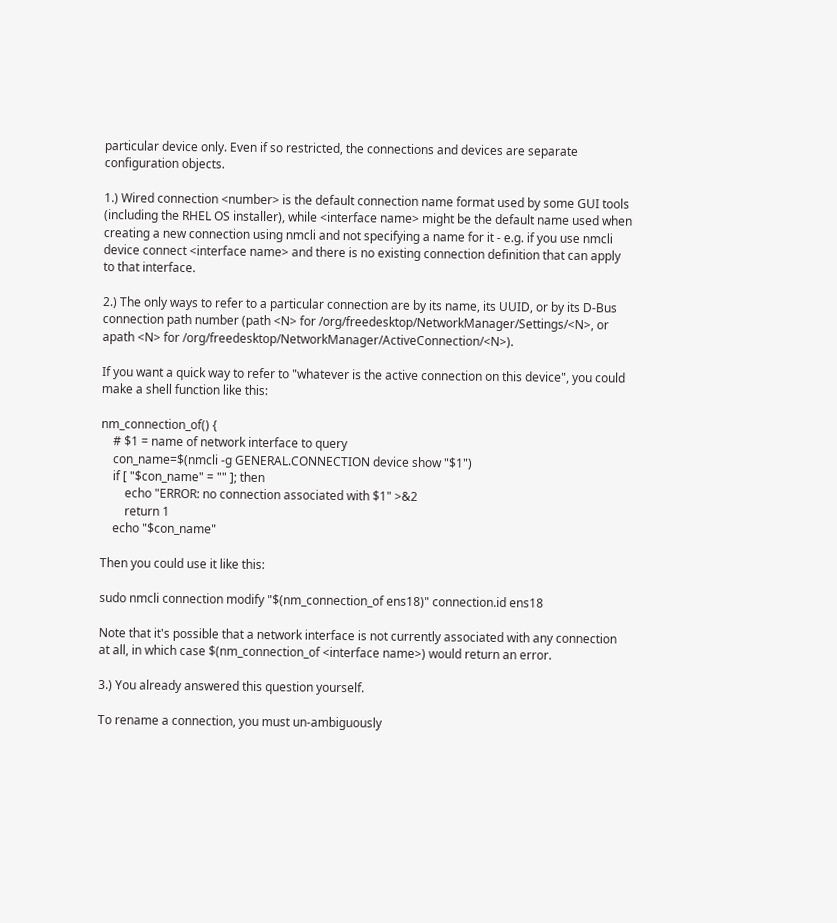particular device only. Even if so restricted, the connections and devices are separate configuration objects.

1.) Wired connection <number> is the default connection name format used by some GUI tools (including the RHEL OS installer), while <interface name> might be the default name used when creating a new connection using nmcli and not specifying a name for it - e.g. if you use nmcli device connect <interface name> and there is no existing connection definition that can apply to that interface.

2.) The only ways to refer to a particular connection are by its name, its UUID, or by its D-Bus connection path number (path <N> for /org/freedesktop/NetworkManager/Settings/<N>, or apath <N> for /org/freedesktop/NetworkManager/ActiveConnection/<N>).

If you want a quick way to refer to "whatever is the active connection on this device", you could make a shell function like this:

nm_connection_of() {
    # $1 = name of network interface to query
    con_name=$(nmcli -g GENERAL.CONNECTION device show "$1")
    if [ "$con_name" = "" ]; then
        echo "ERROR: no connection associated with $1" >&2
        return 1
    echo "$con_name"

Then you could use it like this:

sudo nmcli connection modify "$(nm_connection_of ens18)" connection.id ens18

Note that it's possible that a network interface is not currently associated with any connection at all, in which case $(nm_connection_of <interface name>) would return an error.

3.) You already answered this question yourself.

To rename a connection, you must un-ambiguously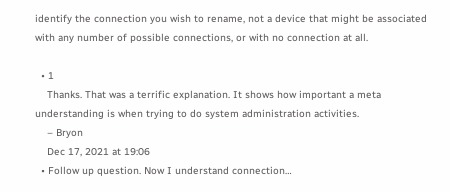identify the connection you wish to rename, not a device that might be associated with any number of possible connections, or with no connection at all.

  • 1
    Thanks. That was a terrific explanation. It shows how important a meta understanding is when trying to do system administration activities.
    – Bryon
    Dec 17, 2021 at 19:06
  • Follow up question. Now I understand connection…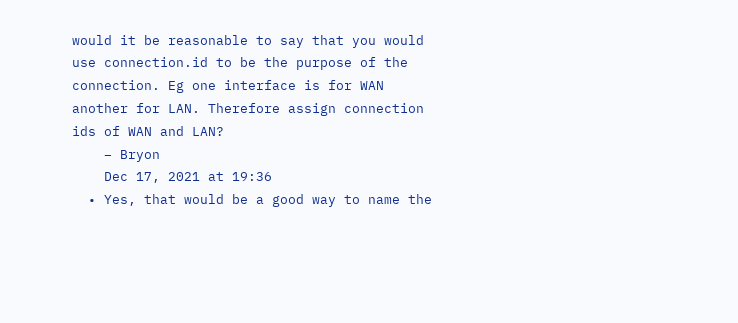would it be reasonable to say that you would use connection.id to be the purpose of the connection. Eg one interface is for WAN another for LAN. Therefore assign connection ids of WAN and LAN?
    – Bryon
    Dec 17, 2021 at 19:36
  • Yes, that would be a good way to name the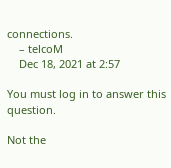connections.
    – telcoM
    Dec 18, 2021 at 2:57

You must log in to answer this question.

Not the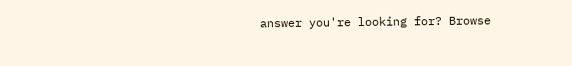answer you're looking for? Browse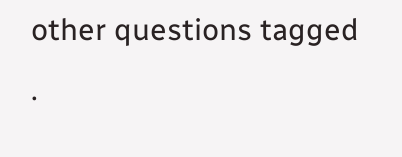other questions tagged .